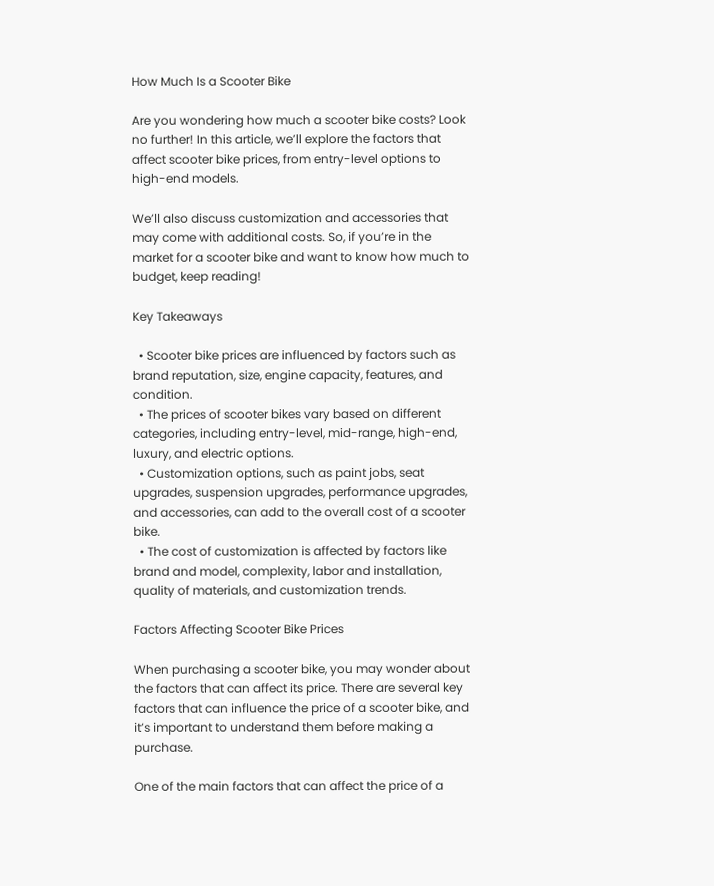How Much Is a Scooter Bike

Are you wondering how much a scooter bike costs? Look no further! In this article, we’ll explore the factors that affect scooter bike prices, from entry-level options to high-end models.

We’ll also discuss customization and accessories that may come with additional costs. So, if you’re in the market for a scooter bike and want to know how much to budget, keep reading!

Key Takeaways

  • Scooter bike prices are influenced by factors such as brand reputation, size, engine capacity, features, and condition.
  • The prices of scooter bikes vary based on different categories, including entry-level, mid-range, high-end, luxury, and electric options.
  • Customization options, such as paint jobs, seat upgrades, suspension upgrades, performance upgrades, and accessories, can add to the overall cost of a scooter bike.
  • The cost of customization is affected by factors like brand and model, complexity, labor and installation, quality of materials, and customization trends.

Factors Affecting Scooter Bike Prices

When purchasing a scooter bike, you may wonder about the factors that can affect its price. There are several key factors that can influence the price of a scooter bike, and it’s important to understand them before making a purchase.

One of the main factors that can affect the price of a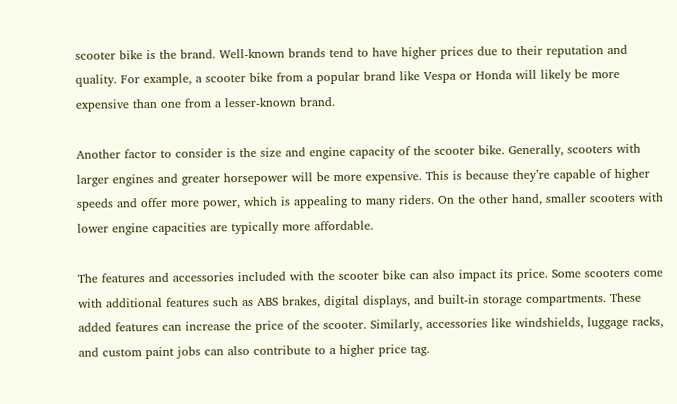scooter bike is the brand. Well-known brands tend to have higher prices due to their reputation and quality. For example, a scooter bike from a popular brand like Vespa or Honda will likely be more expensive than one from a lesser-known brand.

Another factor to consider is the size and engine capacity of the scooter bike. Generally, scooters with larger engines and greater horsepower will be more expensive. This is because they’re capable of higher speeds and offer more power, which is appealing to many riders. On the other hand, smaller scooters with lower engine capacities are typically more affordable.

The features and accessories included with the scooter bike can also impact its price. Some scooters come with additional features such as ABS brakes, digital displays, and built-in storage compartments. These added features can increase the price of the scooter. Similarly, accessories like windshields, luggage racks, and custom paint jobs can also contribute to a higher price tag.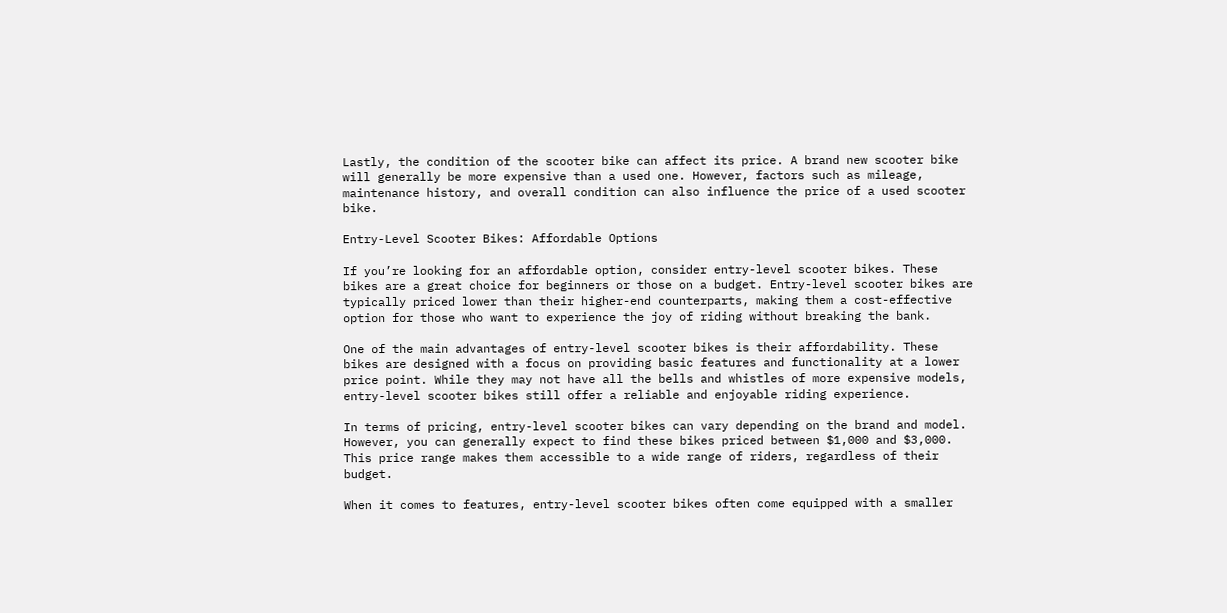Lastly, the condition of the scooter bike can affect its price. A brand new scooter bike will generally be more expensive than a used one. However, factors such as mileage, maintenance history, and overall condition can also influence the price of a used scooter bike.

Entry-Level Scooter Bikes: Affordable Options

If you’re looking for an affordable option, consider entry-level scooter bikes. These bikes are a great choice for beginners or those on a budget. Entry-level scooter bikes are typically priced lower than their higher-end counterparts, making them a cost-effective option for those who want to experience the joy of riding without breaking the bank.

One of the main advantages of entry-level scooter bikes is their affordability. These bikes are designed with a focus on providing basic features and functionality at a lower price point. While they may not have all the bells and whistles of more expensive models, entry-level scooter bikes still offer a reliable and enjoyable riding experience.

In terms of pricing, entry-level scooter bikes can vary depending on the brand and model. However, you can generally expect to find these bikes priced between $1,000 and $3,000. This price range makes them accessible to a wide range of riders, regardless of their budget.

When it comes to features, entry-level scooter bikes often come equipped with a smaller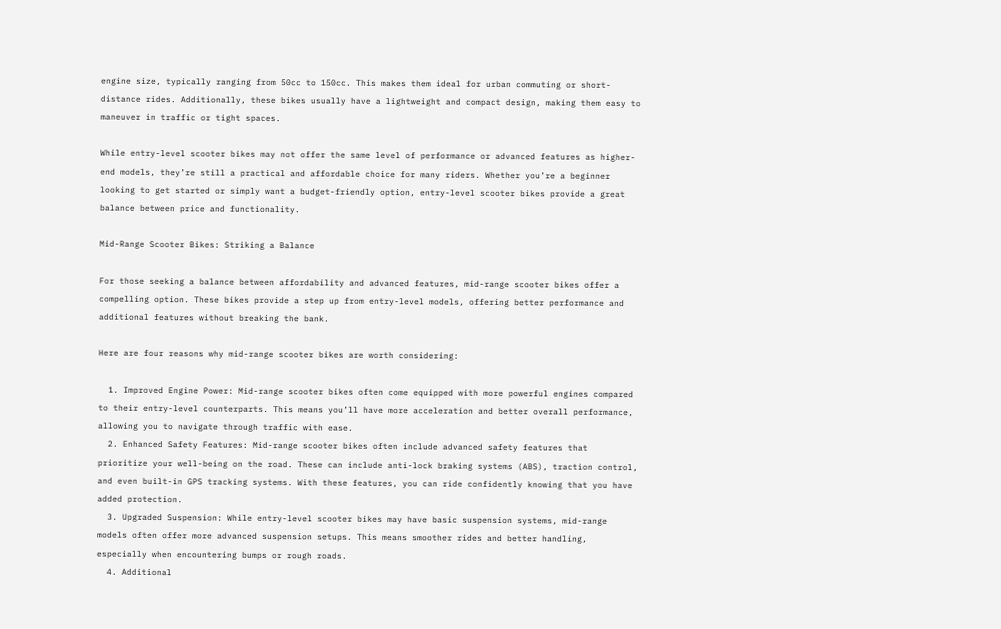engine size, typically ranging from 50cc to 150cc. This makes them ideal for urban commuting or short-distance rides. Additionally, these bikes usually have a lightweight and compact design, making them easy to maneuver in traffic or tight spaces.

While entry-level scooter bikes may not offer the same level of performance or advanced features as higher-end models, they’re still a practical and affordable choice for many riders. Whether you’re a beginner looking to get started or simply want a budget-friendly option, entry-level scooter bikes provide a great balance between price and functionality.

Mid-Range Scooter Bikes: Striking a Balance

For those seeking a balance between affordability and advanced features, mid-range scooter bikes offer a compelling option. These bikes provide a step up from entry-level models, offering better performance and additional features without breaking the bank.

Here are four reasons why mid-range scooter bikes are worth considering:

  1. Improved Engine Power: Mid-range scooter bikes often come equipped with more powerful engines compared to their entry-level counterparts. This means you’ll have more acceleration and better overall performance, allowing you to navigate through traffic with ease.
  2. Enhanced Safety Features: Mid-range scooter bikes often include advanced safety features that prioritize your well-being on the road. These can include anti-lock braking systems (ABS), traction control, and even built-in GPS tracking systems. With these features, you can ride confidently knowing that you have added protection.
  3. Upgraded Suspension: While entry-level scooter bikes may have basic suspension systems, mid-range models often offer more advanced suspension setups. This means smoother rides and better handling, especially when encountering bumps or rough roads.
  4. Additional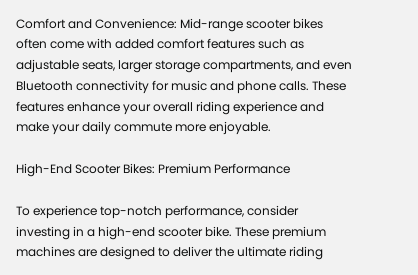Comfort and Convenience: Mid-range scooter bikes often come with added comfort features such as adjustable seats, larger storage compartments, and even Bluetooth connectivity for music and phone calls. These features enhance your overall riding experience and make your daily commute more enjoyable.

High-End Scooter Bikes: Premium Performance

To experience top-notch performance, consider investing in a high-end scooter bike. These premium machines are designed to deliver the ultimate riding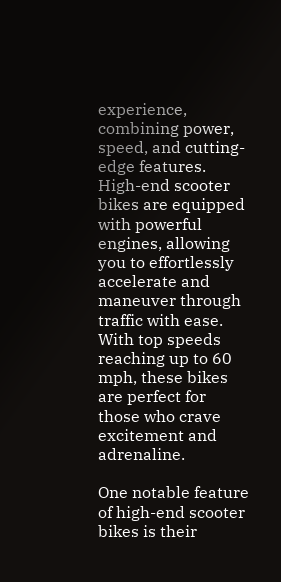experience, combining power, speed, and cutting-edge features. High-end scooter bikes are equipped with powerful engines, allowing you to effortlessly accelerate and maneuver through traffic with ease. With top speeds reaching up to 60 mph, these bikes are perfect for those who crave excitement and adrenaline.

One notable feature of high-end scooter bikes is their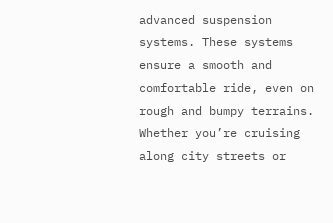advanced suspension systems. These systems ensure a smooth and comfortable ride, even on rough and bumpy terrains. Whether you’re cruising along city streets or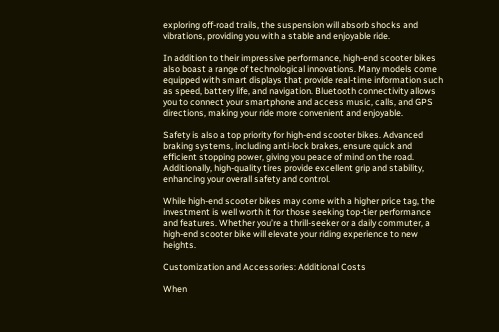exploring off-road trails, the suspension will absorb shocks and vibrations, providing you with a stable and enjoyable ride.

In addition to their impressive performance, high-end scooter bikes also boast a range of technological innovations. Many models come equipped with smart displays that provide real-time information such as speed, battery life, and navigation. Bluetooth connectivity allows you to connect your smartphone and access music, calls, and GPS directions, making your ride more convenient and enjoyable.

Safety is also a top priority for high-end scooter bikes. Advanced braking systems, including anti-lock brakes, ensure quick and efficient stopping power, giving you peace of mind on the road. Additionally, high-quality tires provide excellent grip and stability, enhancing your overall safety and control.

While high-end scooter bikes may come with a higher price tag, the investment is well worth it for those seeking top-tier performance and features. Whether you’re a thrill-seeker or a daily commuter, a high-end scooter bike will elevate your riding experience to new heights.

Customization and Accessories: Additional Costs

When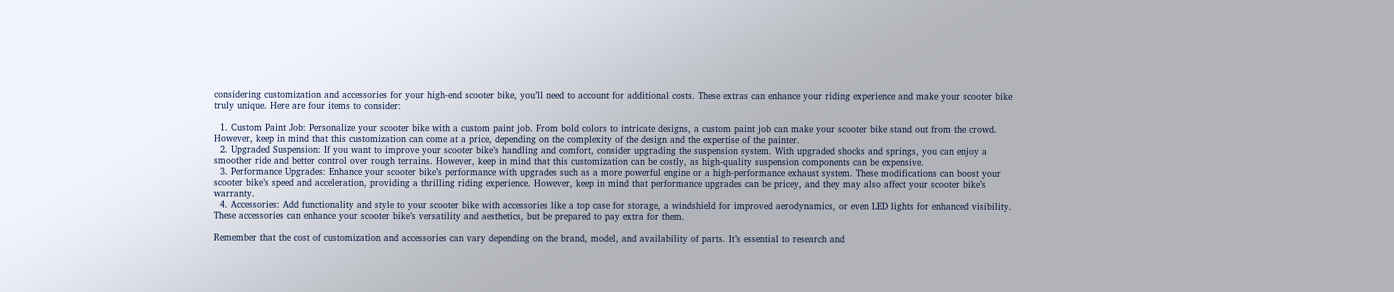considering customization and accessories for your high-end scooter bike, you’ll need to account for additional costs. These extras can enhance your riding experience and make your scooter bike truly unique. Here are four items to consider:

  1. Custom Paint Job: Personalize your scooter bike with a custom paint job. From bold colors to intricate designs, a custom paint job can make your scooter bike stand out from the crowd. However, keep in mind that this customization can come at a price, depending on the complexity of the design and the expertise of the painter.
  2. Upgraded Suspension: If you want to improve your scooter bike’s handling and comfort, consider upgrading the suspension system. With upgraded shocks and springs, you can enjoy a smoother ride and better control over rough terrains. However, keep in mind that this customization can be costly, as high-quality suspension components can be expensive.
  3. Performance Upgrades: Enhance your scooter bike’s performance with upgrades such as a more powerful engine or a high-performance exhaust system. These modifications can boost your scooter bike’s speed and acceleration, providing a thrilling riding experience. However, keep in mind that performance upgrades can be pricey, and they may also affect your scooter bike’s warranty.
  4. Accessories: Add functionality and style to your scooter bike with accessories like a top case for storage, a windshield for improved aerodynamics, or even LED lights for enhanced visibility. These accessories can enhance your scooter bike’s versatility and aesthetics, but be prepared to pay extra for them.

Remember that the cost of customization and accessories can vary depending on the brand, model, and availability of parts. It’s essential to research and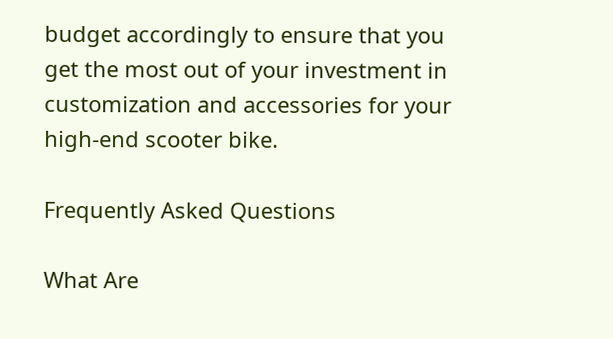budget accordingly to ensure that you get the most out of your investment in customization and accessories for your high-end scooter bike.

Frequently Asked Questions

What Are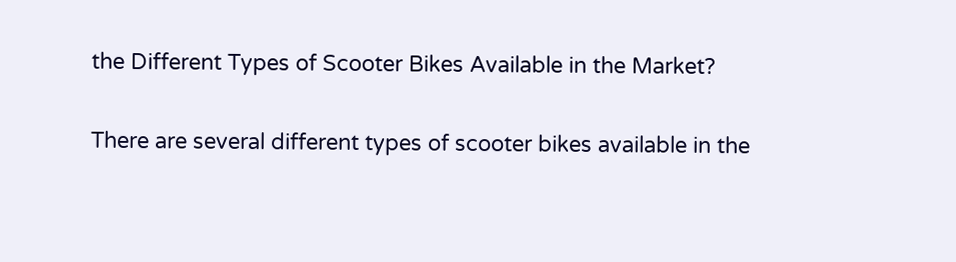the Different Types of Scooter Bikes Available in the Market?

There are several different types of scooter bikes available in the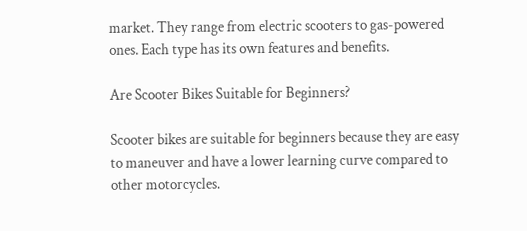market. They range from electric scooters to gas-powered ones. Each type has its own features and benefits.

Are Scooter Bikes Suitable for Beginners?

Scooter bikes are suitable for beginners because they are easy to maneuver and have a lower learning curve compared to other motorcycles.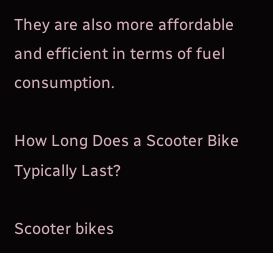They are also more affordable and efficient in terms of fuel consumption.

How Long Does a Scooter Bike Typically Last?

Scooter bikes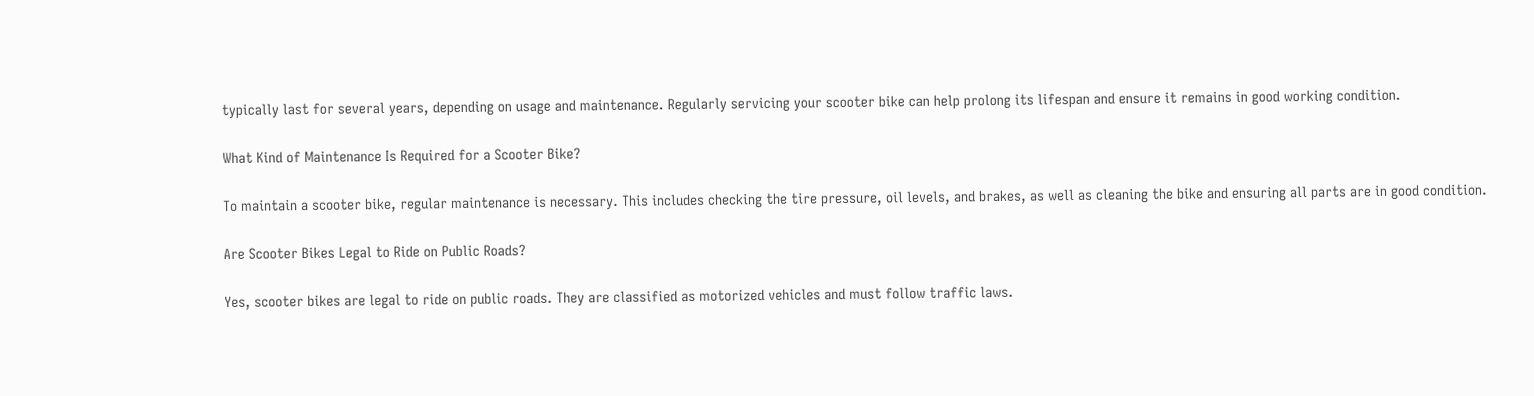typically last for several years, depending on usage and maintenance. Regularly servicing your scooter bike can help prolong its lifespan and ensure it remains in good working condition.

What Kind of Maintenance Is Required for a Scooter Bike?

To maintain a scooter bike, regular maintenance is necessary. This includes checking the tire pressure, oil levels, and brakes, as well as cleaning the bike and ensuring all parts are in good condition.

Are Scooter Bikes Legal to Ride on Public Roads?

Yes, scooter bikes are legal to ride on public roads. They are classified as motorized vehicles and must follow traffic laws.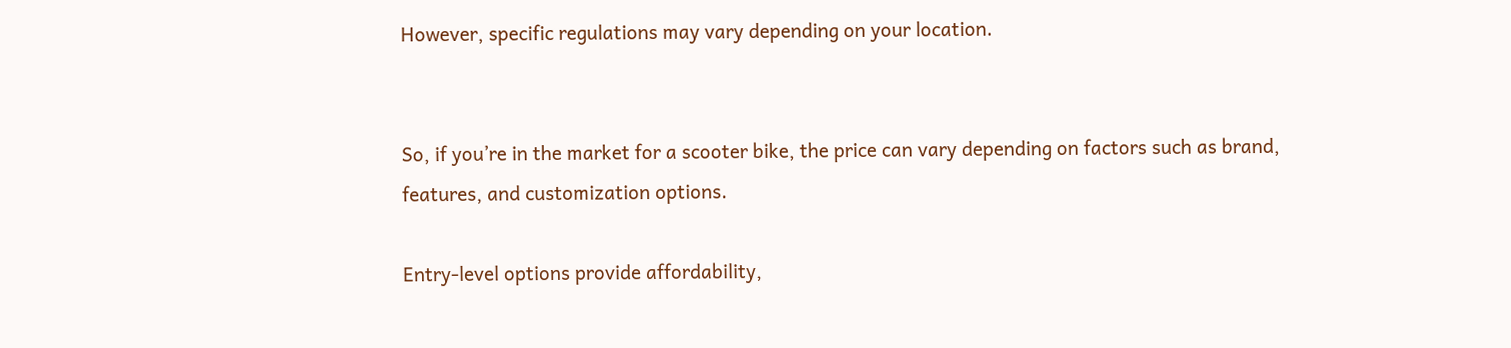However, specific regulations may vary depending on your location.


So, if you’re in the market for a scooter bike, the price can vary depending on factors such as brand, features, and customization options.

Entry-level options provide affordability,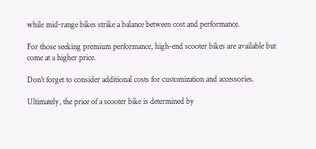while mid-range bikes strike a balance between cost and performance.

For those seeking premium performance, high-end scooter bikes are available but come at a higher price.

Don’t forget to consider additional costs for customization and accessories.

Ultimately, the price of a scooter bike is determined by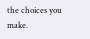the choices you make.